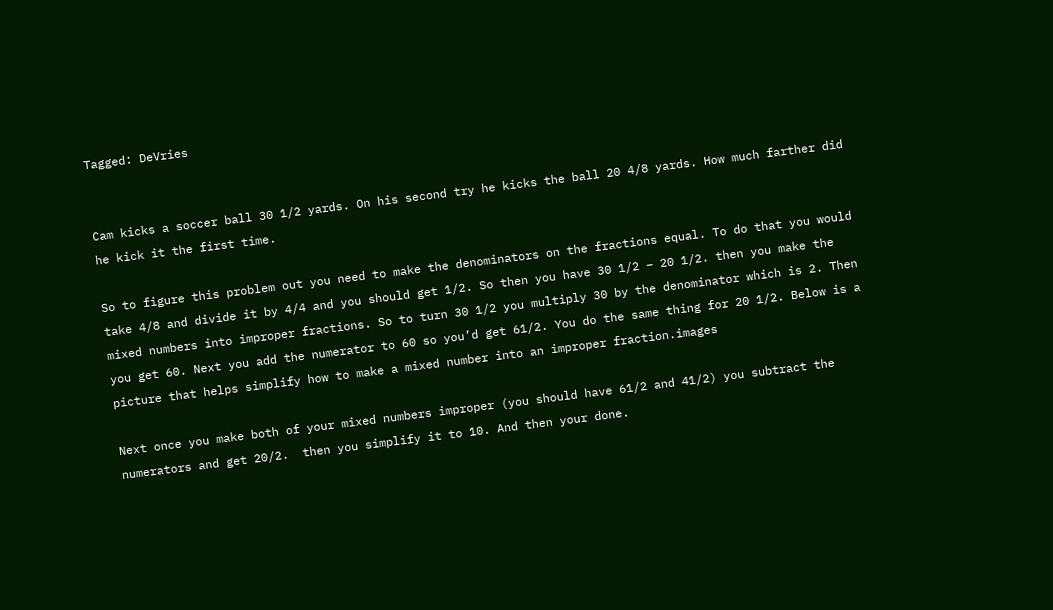Tagged: DeVries


Cam kicks a soccer ball 30 1/2 yards. On his second try he kicks the ball 20 4/8 yards. How much farther did he kick it the first time.

So to figure this problem out you need to make the denominators on the fractions equal. To do that you would take 4/8 and divide it by 4/4 and you should get 1/2. So then you have 30 1/2 – 20 1/2. then you make the mixed numbers into improper fractions. So to turn 30 1/2 you multiply 30 by the denominator which is 2. Then you get 60. Next you add the numerator to 60 so you’d get 61/2. You do the same thing for 20 1/2. Below is a picture that helps simplify how to make a mixed number into an improper fraction.images

Next once you make both of your mixed numbers improper (you should have 61/2 and 41/2) you subtract the numerators and get 20/2.  then you simplify it to 10. And then your done.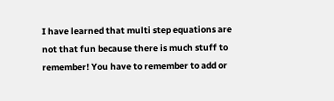I have learned that multi step equations are not that fun because there is much stuff to remember! You have to remember to add or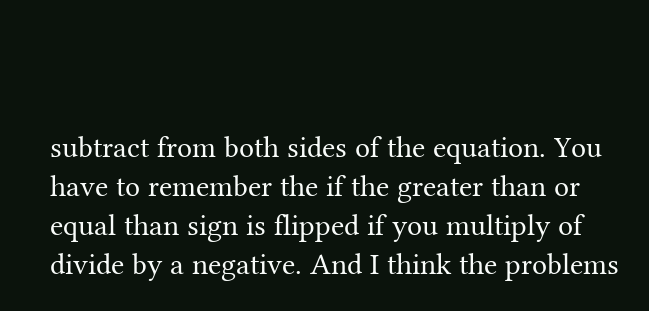subtract from both sides of the equation. You have to remember the if the greater than or equal than sign is flipped if you multiply of divide by a negative. And I think the problems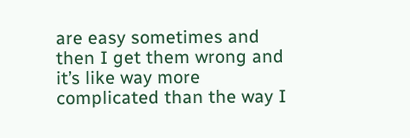are easy sometimes and then I get them wrong and it’s like way more complicated than the way I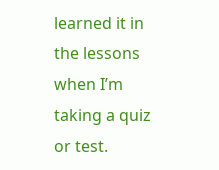learned it in the lessons when I’m taking a quiz or test.